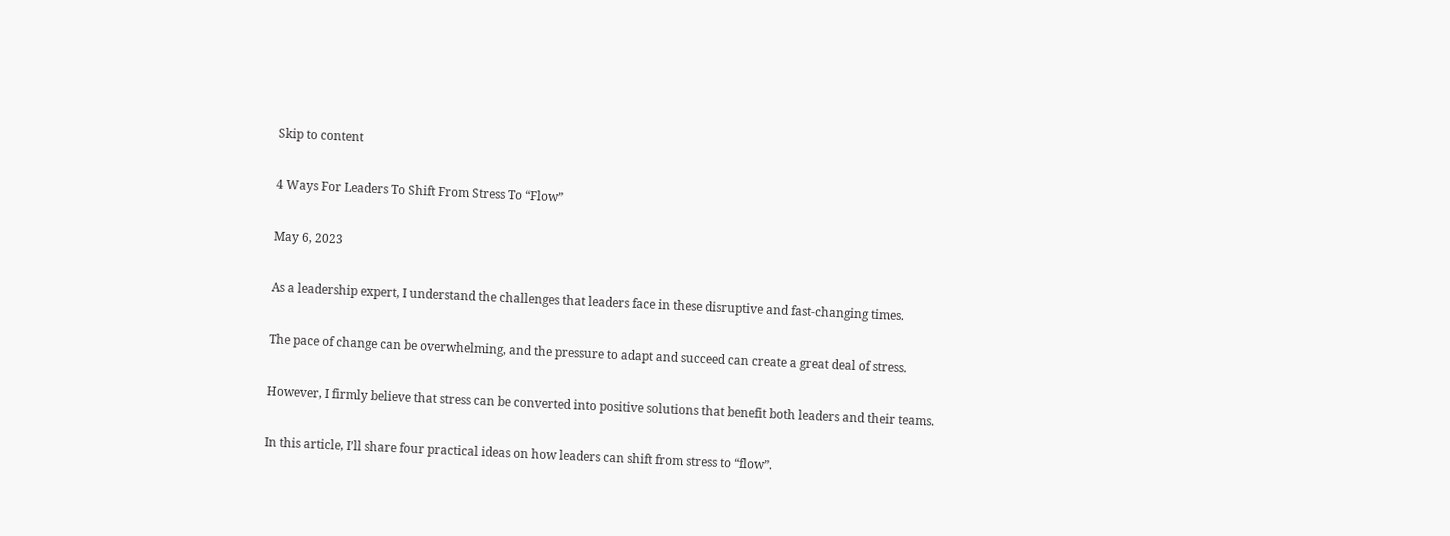Skip to content

4 Ways For Leaders To Shift From Stress To “Flow”

May 6, 2023

As a leadership expert, I understand the challenges that leaders face in these disruptive and fast-changing times.

The pace of change can be overwhelming, and the pressure to adapt and succeed can create a great deal of stress.

However, I firmly believe that stress can be converted into positive solutions that benefit both leaders and their teams.

In this article, I’ll share four practical ideas on how leaders can shift from stress to “flow”.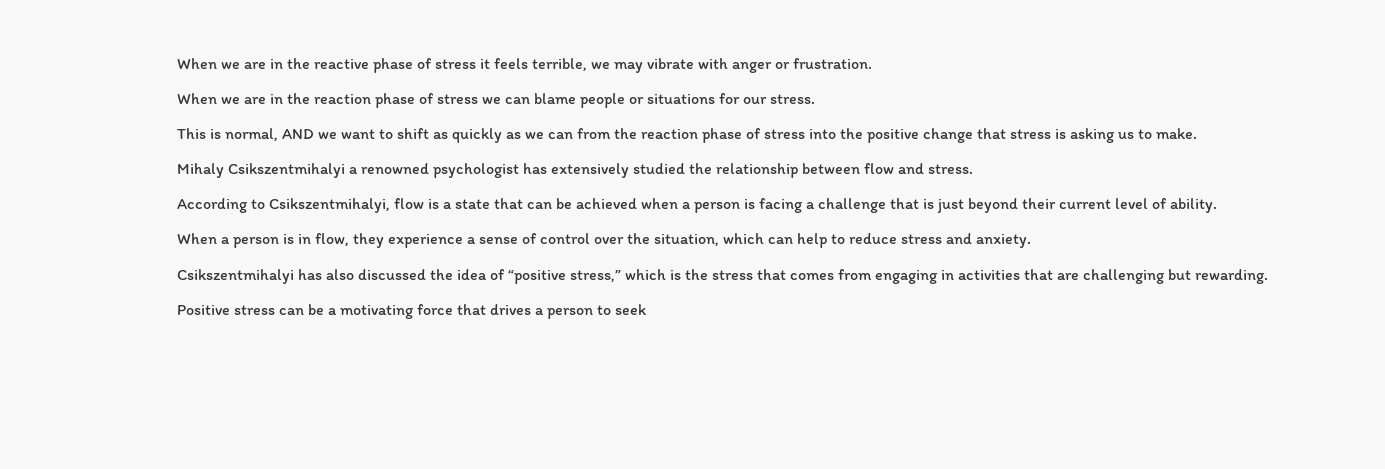When we are in the reactive phase of stress it feels terrible, we may vibrate with anger or frustration.

When we are in the reaction phase of stress we can blame people or situations for our stress.

This is normal, AND we want to shift as quickly as we can from the reaction phase of stress into the positive change that stress is asking us to make.

Mihaly Csikszentmihalyi a renowned psychologist has extensively studied the relationship between flow and stress.

According to Csikszentmihalyi, flow is a state that can be achieved when a person is facing a challenge that is just beyond their current level of ability.

When a person is in flow, they experience a sense of control over the situation, which can help to reduce stress and anxiety.

Csikszentmihalyi has also discussed the idea of “positive stress,” which is the stress that comes from engaging in activities that are challenging but rewarding.

Positive stress can be a motivating force that drives a person to seek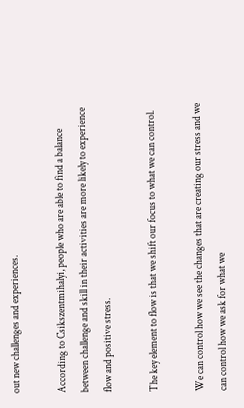out new challenges and experiences.

According to Csikszentmihalyi, people who are able to find a balance between challenge and skill in their activities are more likely to experience flow and positive stress.

The key element to flow is that we shift our focus to what we can control.

We can control how we see the changes that are creating our stress and we can control how we ask for what we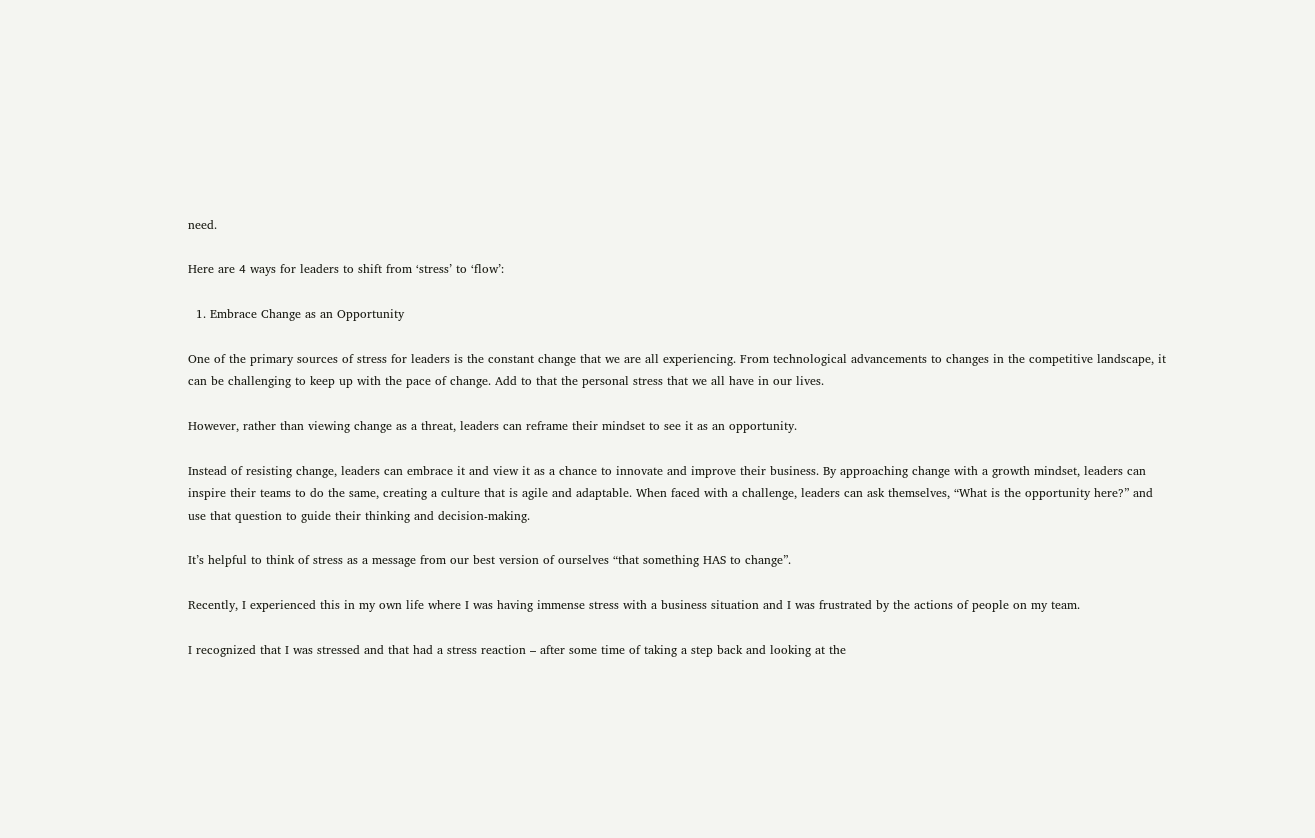need.

Here are 4 ways for leaders to shift from ‘stress’ to ‘flow’:

  1. Embrace Change as an Opportunity

One of the primary sources of stress for leaders is the constant change that we are all experiencing. From technological advancements to changes in the competitive landscape, it can be challenging to keep up with the pace of change. Add to that the personal stress that we all have in our lives.

However, rather than viewing change as a threat, leaders can reframe their mindset to see it as an opportunity.

Instead of resisting change, leaders can embrace it and view it as a chance to innovate and improve their business. By approaching change with a growth mindset, leaders can inspire their teams to do the same, creating a culture that is agile and adaptable. When faced with a challenge, leaders can ask themselves, “What is the opportunity here?” and use that question to guide their thinking and decision-making.

It’s helpful to think of stress as a message from our best version of ourselves “that something HAS to change”.

Recently, I experienced this in my own life where I was having immense stress with a business situation and I was frustrated by the actions of people on my team.

I recognized that I was stressed and that had a stress reaction – after some time of taking a step back and looking at the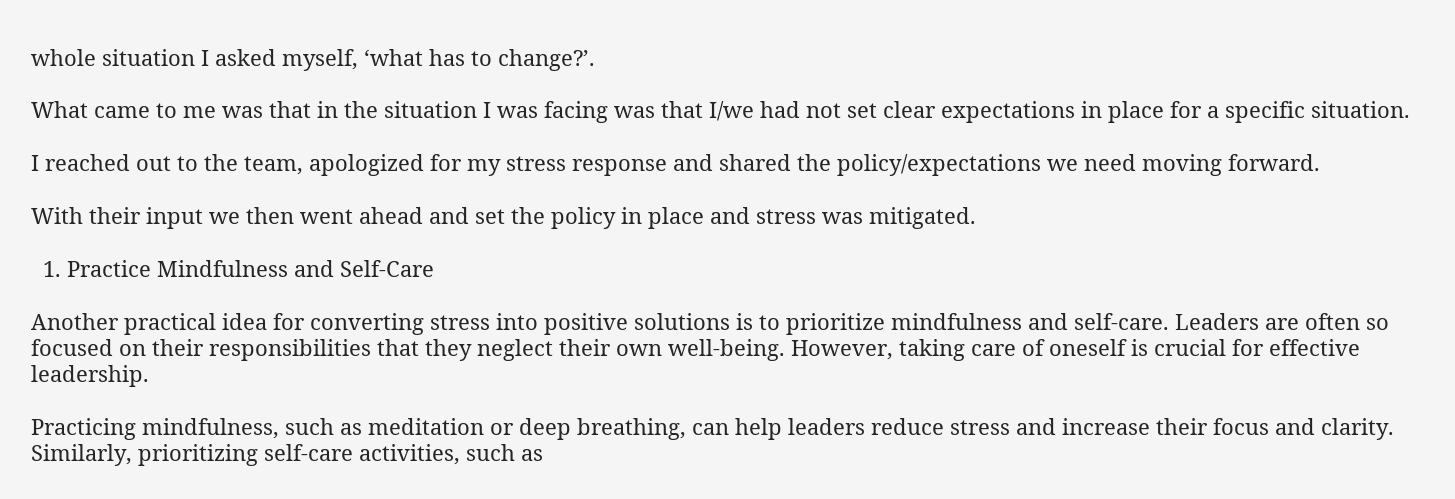whole situation I asked myself, ‘what has to change?’.

What came to me was that in the situation I was facing was that I/we had not set clear expectations in place for a specific situation.

I reached out to the team, apologized for my stress response and shared the policy/expectations we need moving forward.

With their input we then went ahead and set the policy in place and stress was mitigated.

  1. Practice Mindfulness and Self-Care

Another practical idea for converting stress into positive solutions is to prioritize mindfulness and self-care. Leaders are often so focused on their responsibilities that they neglect their own well-being. However, taking care of oneself is crucial for effective leadership.

Practicing mindfulness, such as meditation or deep breathing, can help leaders reduce stress and increase their focus and clarity. Similarly, prioritizing self-care activities, such as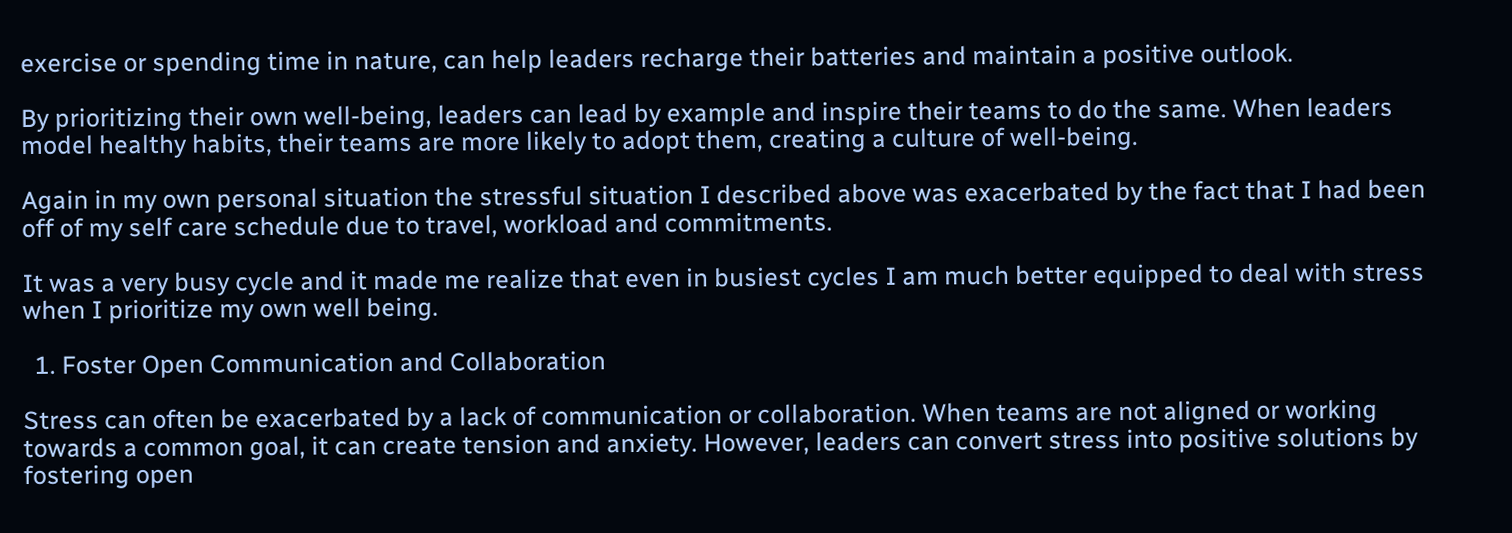exercise or spending time in nature, can help leaders recharge their batteries and maintain a positive outlook.

By prioritizing their own well-being, leaders can lead by example and inspire their teams to do the same. When leaders model healthy habits, their teams are more likely to adopt them, creating a culture of well-being.

Again in my own personal situation the stressful situation I described above was exacerbated by the fact that I had been off of my self care schedule due to travel, workload and commitments.

It was a very busy cycle and it made me realize that even in busiest cycles I am much better equipped to deal with stress when I prioritize my own well being.

  1. Foster Open Communication and Collaboration

Stress can often be exacerbated by a lack of communication or collaboration. When teams are not aligned or working towards a common goal, it can create tension and anxiety. However, leaders can convert stress into positive solutions by fostering open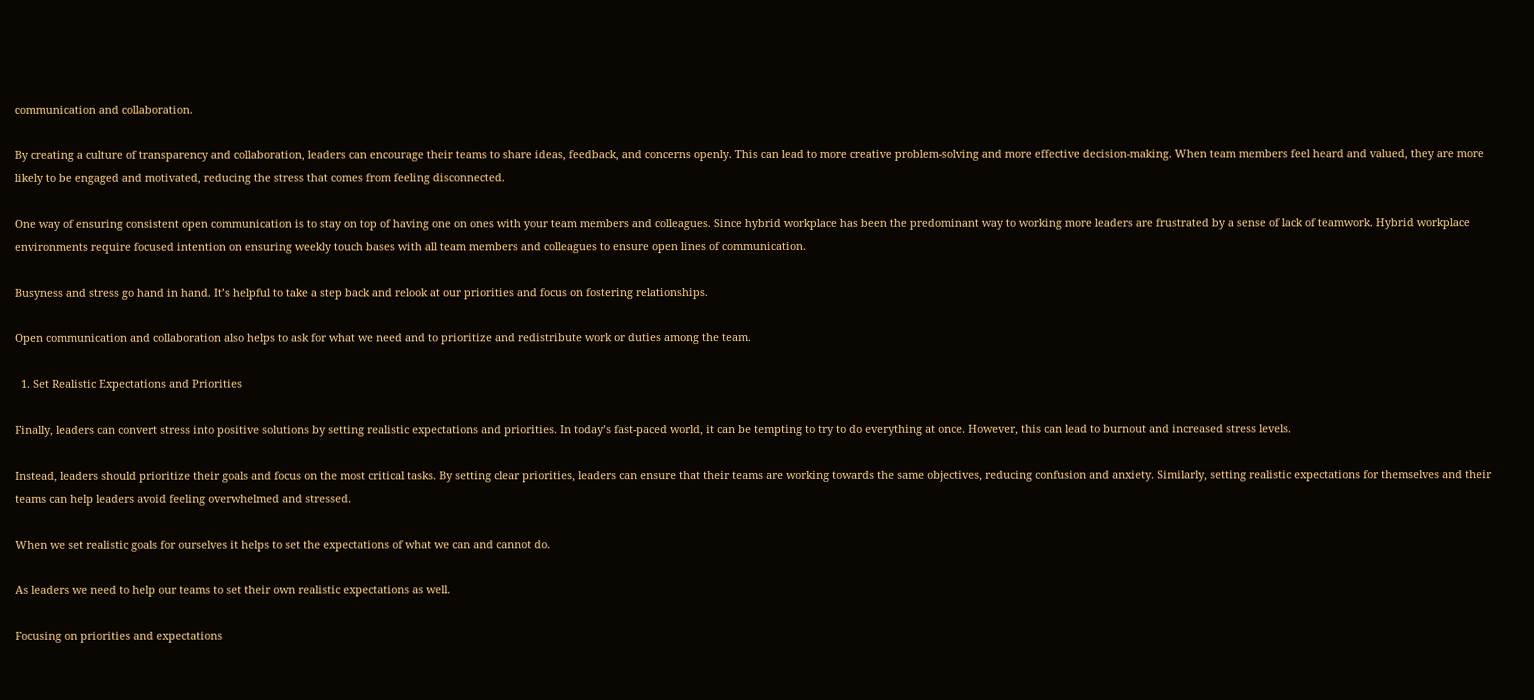communication and collaboration.

By creating a culture of transparency and collaboration, leaders can encourage their teams to share ideas, feedback, and concerns openly. This can lead to more creative problem-solving and more effective decision-making. When team members feel heard and valued, they are more likely to be engaged and motivated, reducing the stress that comes from feeling disconnected.

One way of ensuring consistent open communication is to stay on top of having one on ones with your team members and colleagues. Since hybrid workplace has been the predominant way to working more leaders are frustrated by a sense of lack of teamwork. Hybrid workplace environments require focused intention on ensuring weekly touch bases with all team members and colleagues to ensure open lines of communication.

Busyness and stress go hand in hand. It’s helpful to take a step back and relook at our priorities and focus on fostering relationships.

Open communication and collaboration also helps to ask for what we need and to prioritize and redistribute work or duties among the team.

  1. Set Realistic Expectations and Priorities

Finally, leaders can convert stress into positive solutions by setting realistic expectations and priorities. In today’s fast-paced world, it can be tempting to try to do everything at once. However, this can lead to burnout and increased stress levels.

Instead, leaders should prioritize their goals and focus on the most critical tasks. By setting clear priorities, leaders can ensure that their teams are working towards the same objectives, reducing confusion and anxiety. Similarly, setting realistic expectations for themselves and their teams can help leaders avoid feeling overwhelmed and stressed.

When we set realistic goals for ourselves it helps to set the expectations of what we can and cannot do.

As leaders we need to help our teams to set their own realistic expectations as well.

Focusing on priorities and expectations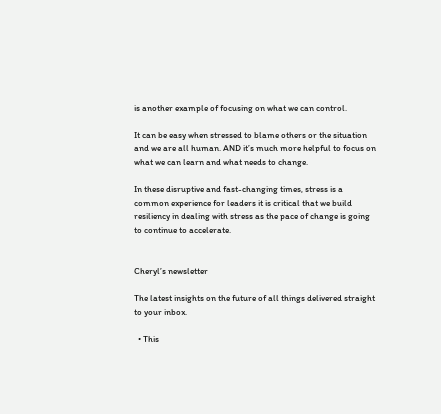is another example of focusing on what we can control.

It can be easy when stressed to blame others or the situation and we are all human. AND it’s much more helpful to focus on what we can learn and what needs to change.

In these disruptive and fast-changing times, stress is a common experience for leaders it is critical that we build resiliency in dealing with stress as the pace of change is going to continue to accelerate.


Cheryl’s newsletter

The latest insights on the future of all things delivered straight to your inbox.

  • This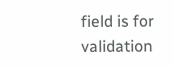field is for validation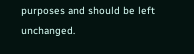purposes and should be left unchanged.